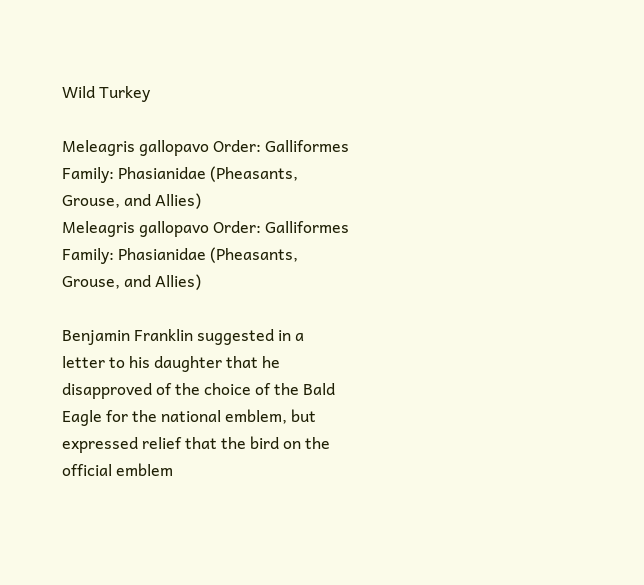Wild Turkey

Meleagris gallopavo Order: Galliformes Family: Phasianidae (Pheasants, Grouse, and Allies)
Meleagris gallopavo Order: Galliformes Family: Phasianidae (Pheasants, Grouse, and Allies)

Benjamin Franklin suggested in a letter to his daughter that he disapproved of the choice of the Bald Eagle for the national emblem, but expressed relief that the bird on the official emblem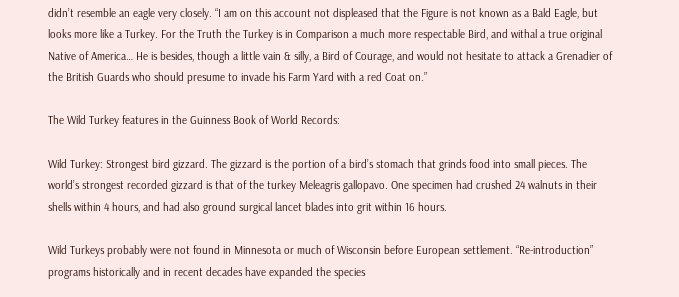didn’t resemble an eagle very closely. “I am on this account not displeased that the Figure is not known as a Bald Eagle, but looks more like a Turkey. For the Truth the Turkey is in Comparison a much more respectable Bird, and withal a true original Native of America… He is besides, though a little vain & silly, a Bird of Courage, and would not hesitate to attack a Grenadier of the British Guards who should presume to invade his Farm Yard with a red Coat on.”

The Wild Turkey features in the Guinness Book of World Records:

Wild Turkey: Strongest bird gizzard. The gizzard is the portion of a bird’s stomach that grinds food into small pieces. The world’s strongest recorded gizzard is that of the turkey Meleagris gallopavo. One specimen had crushed 24 walnuts in their shells within 4 hours, and had also ground surgical lancet blades into grit within 16 hours.

Wild Turkeys probably were not found in Minnesota or much of Wisconsin before European settlement. “Re-introduction” programs historically and in recent decades have expanded the species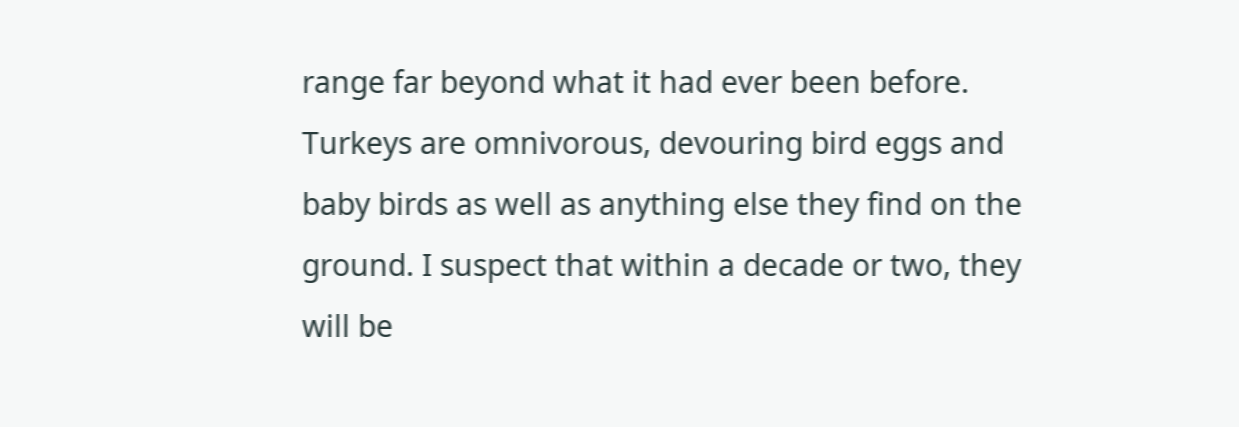range far beyond what it had ever been before. Turkeys are omnivorous, devouring bird eggs and baby birds as well as anything else they find on the ground. I suspect that within a decade or two, they will be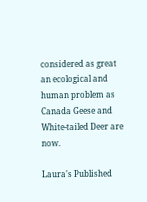considered as great an ecological and human problem as Canada Geese and White-tailed Deer are now.

Laura's Published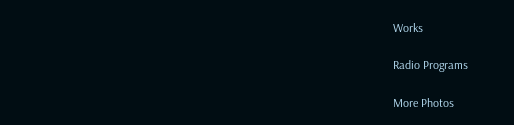Works

Radio Programs

More Photos